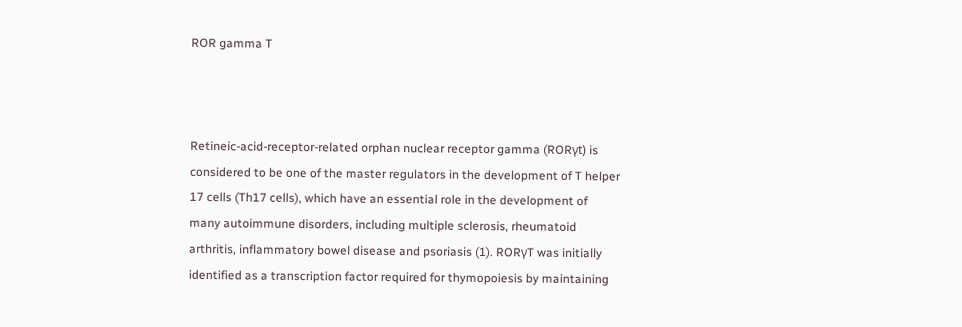ROR gamma T



Retineic-acid-receptor-related orphan nuclear receptor gamma (RORγt) is considered to be one of the master regulators in the development of T helper 17 cells (Th17 cells), which have an essential role in the development of many autoimmune disorders, including multiple sclerosis, rheumatoid arthritis, inflammatory bowel disease and psoriasis (1). RORγT was initially identified as a transcription factor required for thymopoiesis by maintaining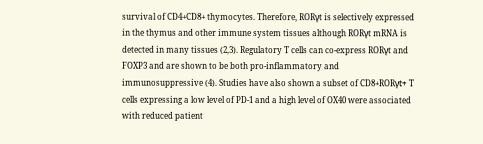survival of CD4+CD8+ thymocytes. Therefore, RORγt is selectively expressed in the thymus and other immune system tissues although RORγt mRNA is detected in many tissues (2,3). Regulatory T cells can co-express RORγt and FOXP3 and are shown to be both pro-inflammatory and immunosuppressive (4). Studies have also shown a subset of CD8+RORγt+ T cells expressing a low level of PD-1 and a high level of OX40 were associated with reduced patient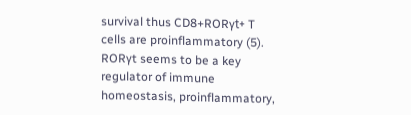survival thus CD8+RORγt+ T cells are proinflammatory (5). RORγt seems to be a key regulator of immune homeostasis, proinflammatory,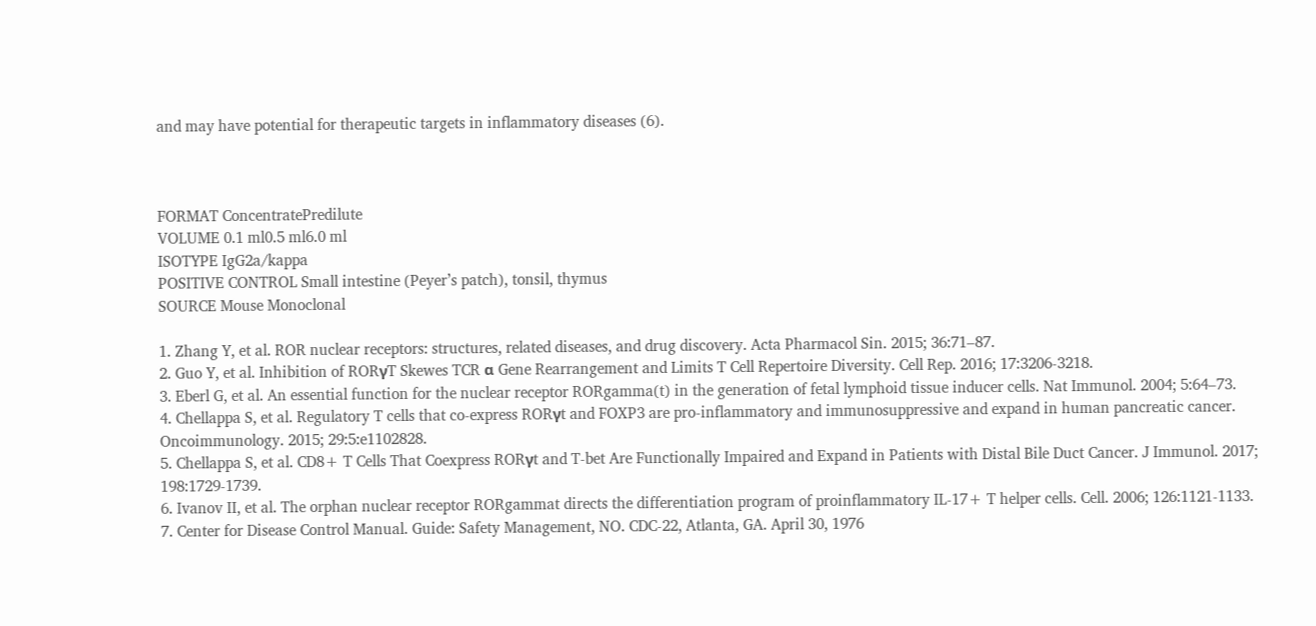and may have potential for therapeutic targets in inflammatory diseases (6).



FORMAT ConcentratePredilute
VOLUME 0.1 ml0.5 ml6.0 ml
ISOTYPE IgG2a/kappa
POSITIVE CONTROL Small intestine (Peyer’s patch), tonsil, thymus
SOURCE Mouse Monoclonal

1. Zhang Y, et al. ROR nuclear receptors: structures, related diseases, and drug discovery. Acta Pharmacol Sin. 2015; 36:71–87.
2. Guo Y, et al. Inhibition of RORγT Skewes TCR α Gene Rearrangement and Limits T Cell Repertoire Diversity. Cell Rep. 2016; 17:3206-3218.
3. Eberl G, et al. An essential function for the nuclear receptor RORgamma(t) in the generation of fetal lymphoid tissue inducer cells. Nat Immunol. 2004; 5:64–73.
4. Chellappa S, et al. Regulatory T cells that co-express RORγt and FOXP3 are pro-inflammatory and immunosuppressive and expand in human pancreatic cancer. Oncoimmunology. 2015; 29:5:e1102828.
5. Chellappa S, et al. CD8+ T Cells That Coexpress RORγt and T-bet Are Functionally Impaired and Expand in Patients with Distal Bile Duct Cancer. J Immunol. 2017; 198:1729-1739.
6. Ivanov II, et al. The orphan nuclear receptor RORgammat directs the differentiation program of proinflammatory IL-17+ T helper cells. Cell. 2006; 126:1121-1133.
7. Center for Disease Control Manual. Guide: Safety Management, NO. CDC-22, Atlanta, GA. April 30, 1976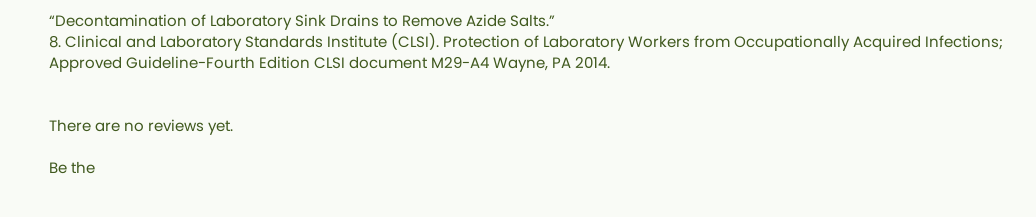“Decontamination of Laboratory Sink Drains to Remove Azide Salts.”
8. Clinical and Laboratory Standards Institute (CLSI). Protection of Laboratory Workers from Occupationally Acquired Infections; Approved Guideline-Fourth Edition CLSI document M29-A4 Wayne, PA 2014.


There are no reviews yet.

Be the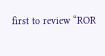first to review “ROR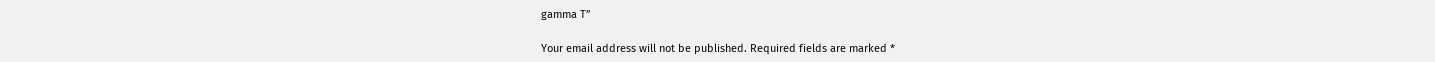gamma T”

Your email address will not be published. Required fields are marked *